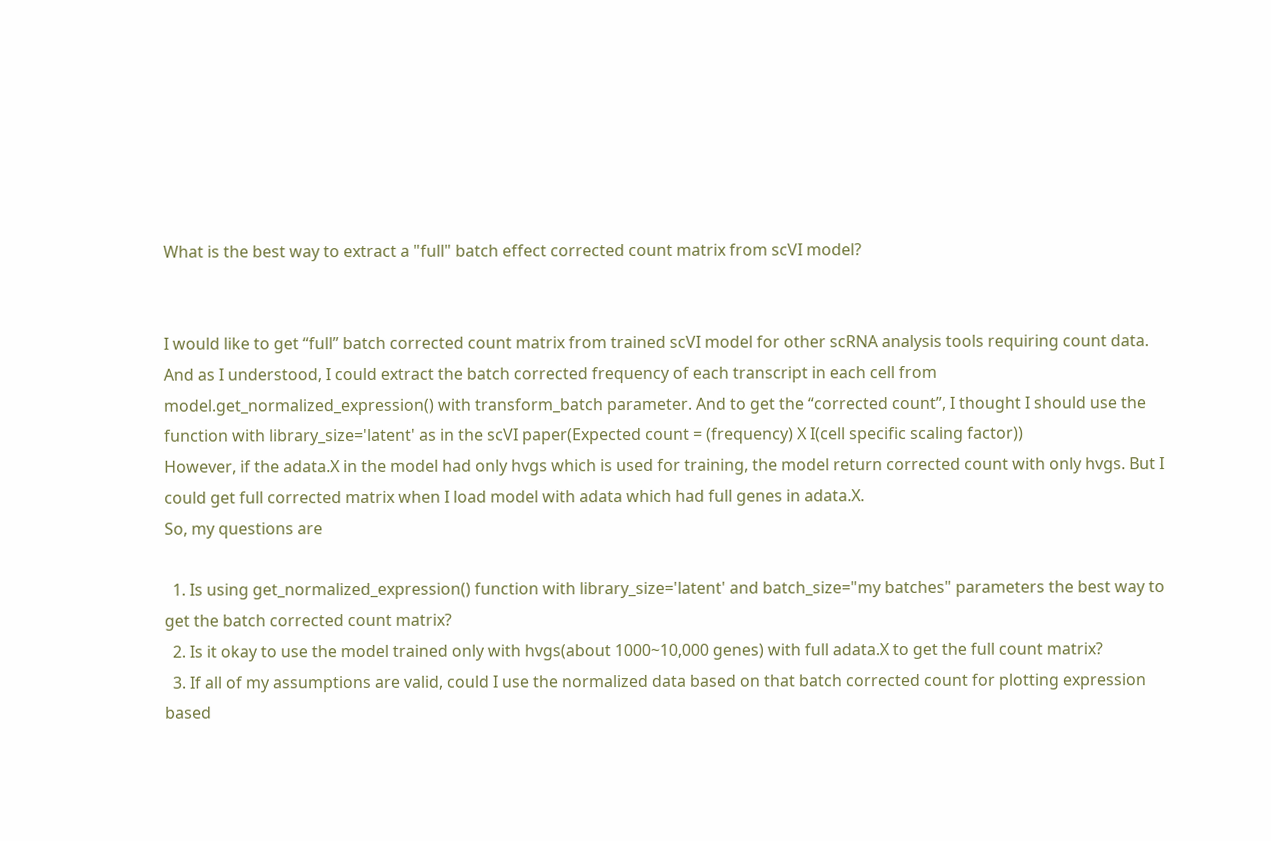What is the best way to extract a "full" batch effect corrected count matrix from scVI model?


I would like to get “full” batch corrected count matrix from trained scVI model for other scRNA analysis tools requiring count data. And as I understood, I could extract the batch corrected frequency of each transcript in each cell from model.get_normalized_expression() with transform_batch parameter. And to get the “corrected count”, I thought I should use the function with library_size='latent' as in the scVI paper(Expected count = (frequency) X I(cell specific scaling factor))
However, if the adata.X in the model had only hvgs which is used for training, the model return corrected count with only hvgs. But I could get full corrected matrix when I load model with adata which had full genes in adata.X.
So, my questions are

  1. Is using get_normalized_expression() function with library_size='latent' and batch_size="my batches" parameters the best way to get the batch corrected count matrix?
  2. Is it okay to use the model trained only with hvgs(about 1000~10,000 genes) with full adata.X to get the full count matrix?
  3. If all of my assumptions are valid, could I use the normalized data based on that batch corrected count for plotting expression based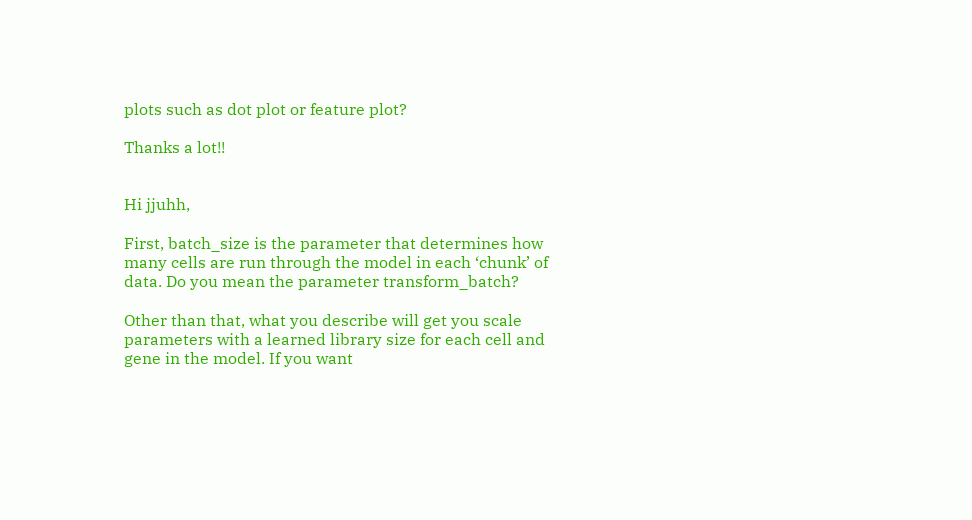plots such as dot plot or feature plot?

Thanks a lot!!


Hi jjuhh,

First, batch_size is the parameter that determines how many cells are run through the model in each ‘chunk’ of data. Do you mean the parameter transform_batch?

Other than that, what you describe will get you scale parameters with a learned library size for each cell and gene in the model. If you want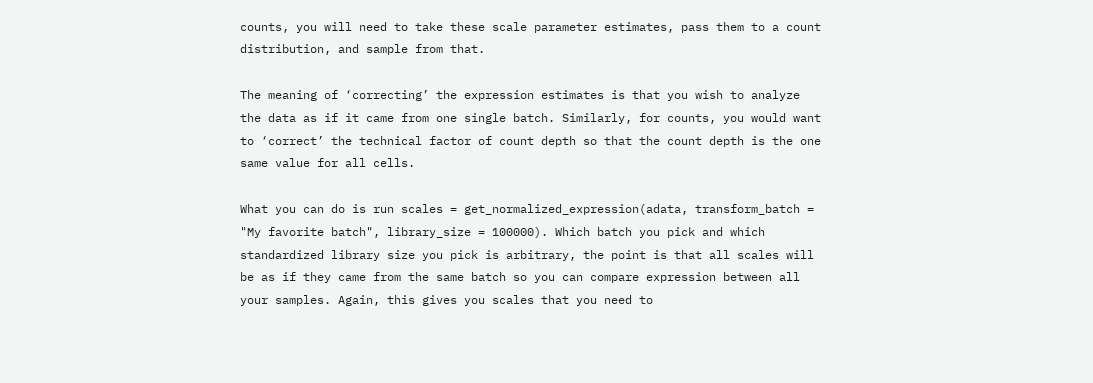counts, you will need to take these scale parameter estimates, pass them to a count distribution, and sample from that.

The meaning of ‘correcting’ the expression estimates is that you wish to analyze the data as if it came from one single batch. Similarly, for counts, you would want to ‘correct’ the technical factor of count depth so that the count depth is the one same value for all cells.

What you can do is run scales = get_normalized_expression(adata, transform_batch = "My favorite batch", library_size = 100000). Which batch you pick and which standardized library size you pick is arbitrary, the point is that all scales will be as if they came from the same batch so you can compare expression between all your samples. Again, this gives you scales that you need to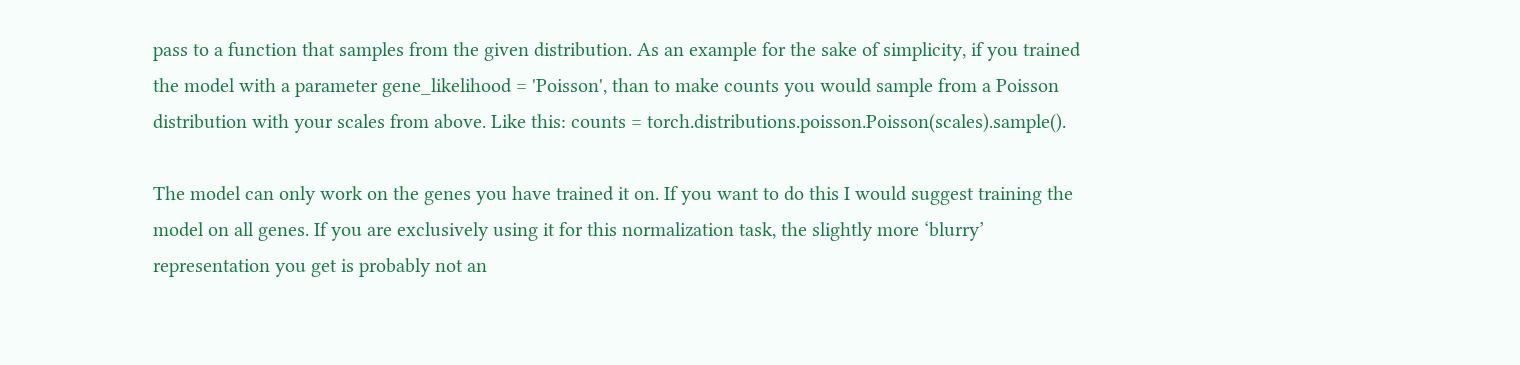pass to a function that samples from the given distribution. As an example for the sake of simplicity, if you trained the model with a parameter gene_likelihood = 'Poisson', than to make counts you would sample from a Poisson distribution with your scales from above. Like this: counts = torch.distributions.poisson.Poisson(scales).sample().

The model can only work on the genes you have trained it on. If you want to do this I would suggest training the model on all genes. If you are exclusively using it for this normalization task, the slightly more ‘blurry’ representation you get is probably not an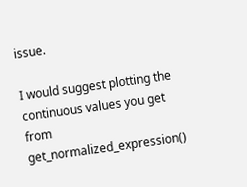issue.

I would suggest plotting the continuous values you get from get_normalized_expression()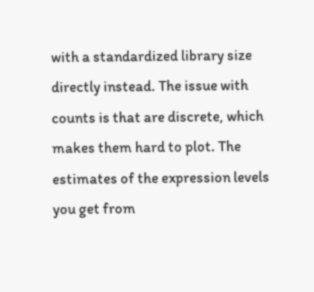with a standardized library size directly instead. The issue with counts is that are discrete, which makes them hard to plot. The estimates of the expression levels you get from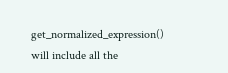get_normalized_expression() will include all the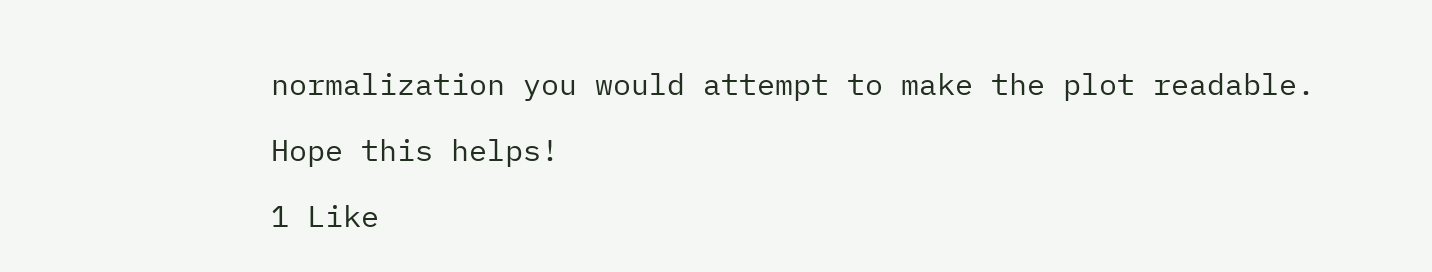normalization you would attempt to make the plot readable.

Hope this helps!

1 Like